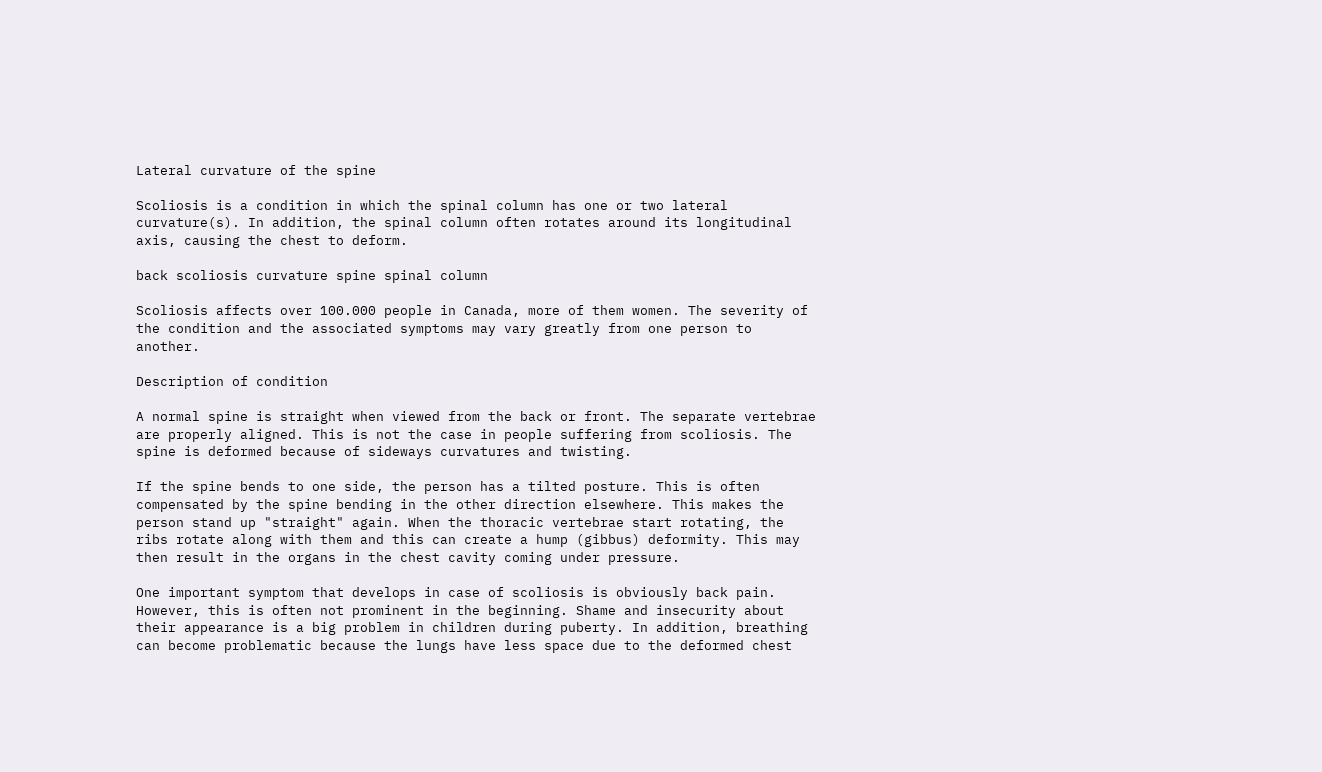Lateral curvature of the spine

Scoliosis is a condition in which the spinal column has one or two lateral curvature(s). In addition, the spinal column often rotates around its longitudinal axis, causing the chest to deform.

back scoliosis curvature spine spinal column

Scoliosis affects over 100.000 people in Canada, more of them women. The severity of the condition and the associated symptoms may vary greatly from one person to another.

Description of condition

A normal spine is straight when viewed from the back or front. The separate vertebrae are properly aligned. This is not the case in people suffering from scoliosis. The spine is deformed because of sideways curvatures and twisting.

If the spine bends to one side, the person has a tilted posture. This is often compensated by the spine bending in the other direction elsewhere. This makes the person stand up "straight" again. When the thoracic vertebrae start rotating, the ribs rotate along with them and this can create a hump (gibbus) deformity. This may then result in the organs in the chest cavity coming under pressure.

One important symptom that develops in case of scoliosis is obviously back pain. However, this is often not prominent in the beginning. Shame and insecurity about their appearance is a big problem in children during puberty. In addition, breathing can become problematic because the lungs have less space due to the deformed chest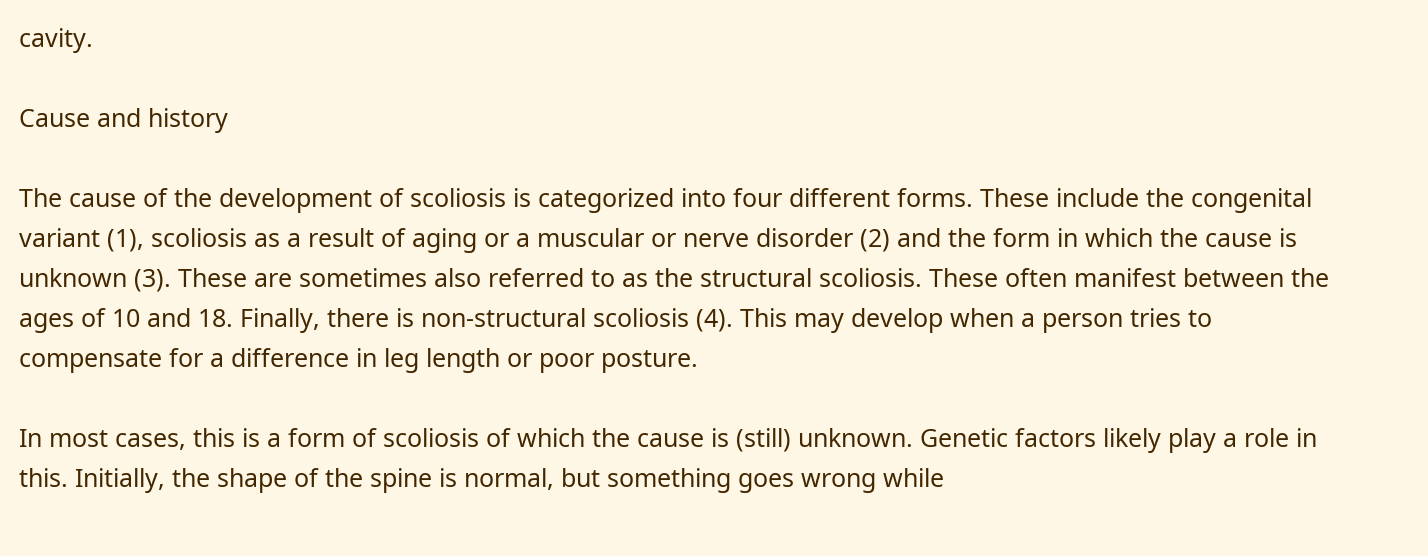cavity.

Cause and history

The cause of the development of scoliosis is categorized into four different forms. These include the congenital variant (1), scoliosis as a result of aging or a muscular or nerve disorder (2) and the form in which the cause is unknown (3). These are sometimes also referred to as the structural scoliosis. These often manifest between the ages of 10 and 18. Finally, there is non-structural scoliosis (4). This may develop when a person tries to compensate for a difference in leg length or poor posture.

In most cases, this is a form of scoliosis of which the cause is (still) unknown. Genetic factors likely play a role in this. Initially, the shape of the spine is normal, but something goes wrong while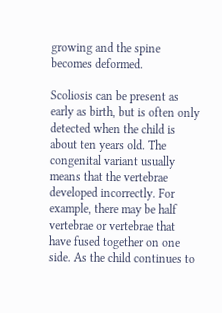growing and the spine becomes deformed.

Scoliosis can be present as early as birth, but is often only detected when the child is about ten years old. The congenital variant usually means that the vertebrae developed incorrectly. For example, there may be half vertebrae or vertebrae that have fused together on one side. As the child continues to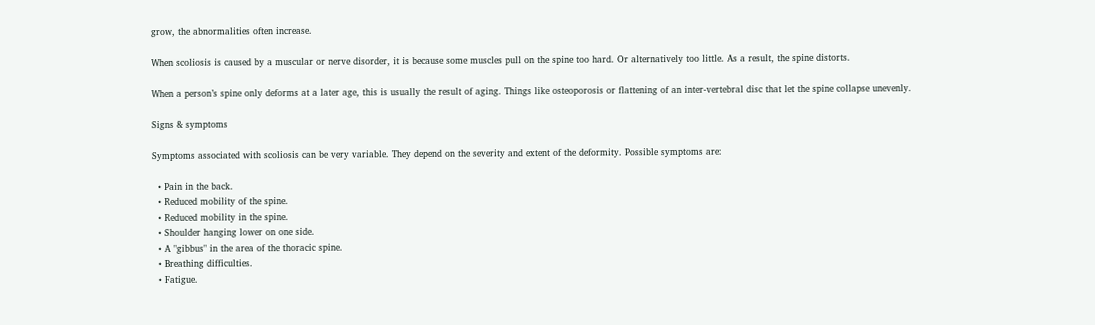grow, the abnormalities often increase.

When scoliosis is caused by a muscular or nerve disorder, it is because some muscles pull on the spine too hard. Or alternatively too little. As a result, the spine distorts.

When a person’s spine only deforms at a later age, this is usually the result of aging. Things like osteoporosis or flattening of an inter-vertebral disc that let the spine collapse unevenly.

Signs & symptoms

Symptoms associated with scoliosis can be very variable. They depend on the severity and extent of the deformity. Possible symptoms are:

  • Pain in the back.
  • Reduced mobility of the spine.
  • Reduced mobility in the spine.
  • Shoulder hanging lower on one side.
  • A "gibbus" in the area of the thoracic spine.
  • Breathing difficulties.
  • Fatigue.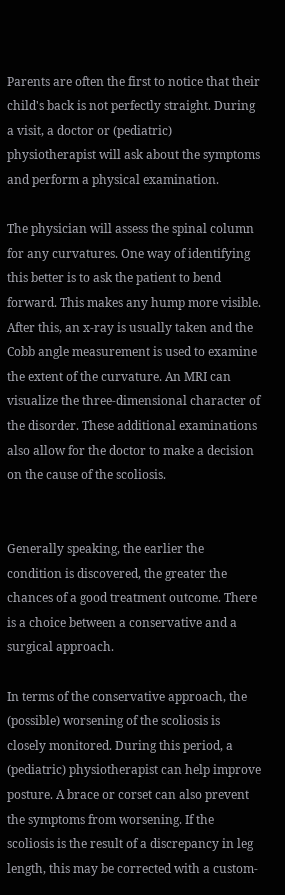Parents are often the first to notice that their child's back is not perfectly straight. During a visit, a doctor or (pediatric) physiotherapist will ask about the symptoms and perform a physical examination.

The physician will assess the spinal column for any curvatures. One way of identifying this better is to ask the patient to bend forward. This makes any hump more visible. After this, an x-ray is usually taken and the Cobb angle measurement is used to examine the extent of the curvature. An MRI can visualize the three-dimensional character of the disorder. These additional examinations also allow for the doctor to make a decision on the cause of the scoliosis.


Generally speaking, the earlier the condition is discovered, the greater the chances of a good treatment outcome. There is a choice between a conservative and a surgical approach.

In terms of the conservative approach, the (possible) worsening of the scoliosis is closely monitored. During this period, a (pediatric) physiotherapist can help improve posture. A brace or corset can also prevent the symptoms from worsening. If the scoliosis is the result of a discrepancy in leg length, this may be corrected with a custom-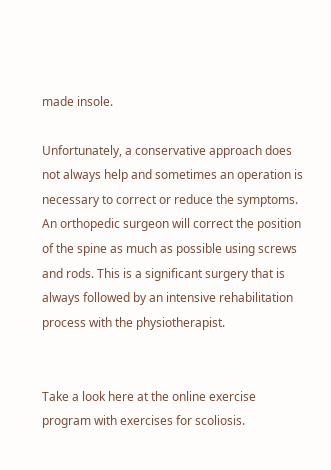made insole.

Unfortunately, a conservative approach does not always help and sometimes an operation is necessary to correct or reduce the symptoms. An orthopedic surgeon will correct the position of the spine as much as possible using screws and rods. This is a significant surgery that is always followed by an intensive rehabilitation process with the physiotherapist.


Take a look here at the online exercise program with exercises for scoliosis.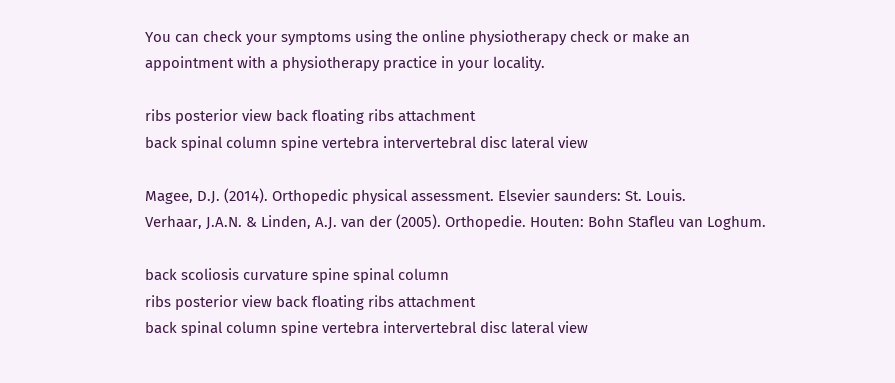You can check your symptoms using the online physiotherapy check or make an appointment with a physiotherapy practice in your locality.

ribs posterior view back floating ribs attachment
back spinal column spine vertebra intervertebral disc lateral view

Magee, D.J. (2014). Orthopedic physical assessment. Elsevier saunders: St. Louis.
Verhaar, J.A.N. & Linden, A.J. van der (2005). Orthopedie. Houten: Bohn Stafleu van Loghum.

back scoliosis curvature spine spinal column
ribs posterior view back floating ribs attachment
back spinal column spine vertebra intervertebral disc lateral view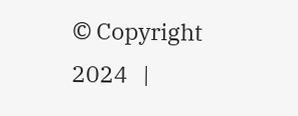© Copyright 2024   |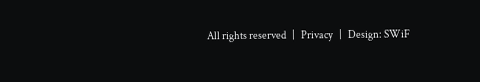All rights reserved   |   Privacy   |   Design: SWiF